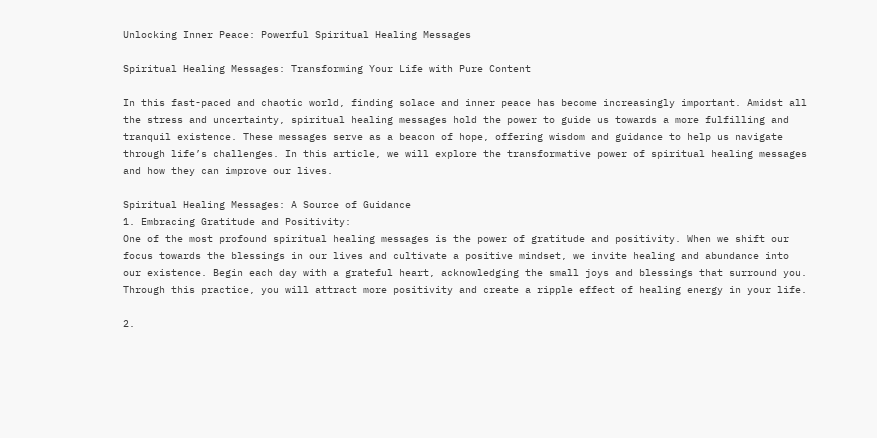Unlocking Inner Peace: Powerful Spiritual Healing Messages

Spiritual Healing Messages: Transforming Your Life with Pure Content

In this fast-paced and chaotic world, finding solace and inner peace has become increasingly important. Amidst all the stress and uncertainty, spiritual healing messages hold the power to guide us towards a more fulfilling and tranquil existence. These messages serve as a beacon of hope, offering wisdom and guidance to help us navigate through life’s challenges. In this article, we will explore the transformative power of spiritual healing messages and how they can improve our lives.

Spiritual Healing Messages: A Source of Guidance
1. Embracing Gratitude and Positivity:
One of the most profound spiritual healing messages is the power of gratitude and positivity. When we shift our focus towards the blessings in our lives and cultivate a positive mindset, we invite healing and abundance into our existence. Begin each day with a grateful heart, acknowledging the small joys and blessings that surround you. Through this practice, you will attract more positivity and create a ripple effect of healing energy in your life.

2.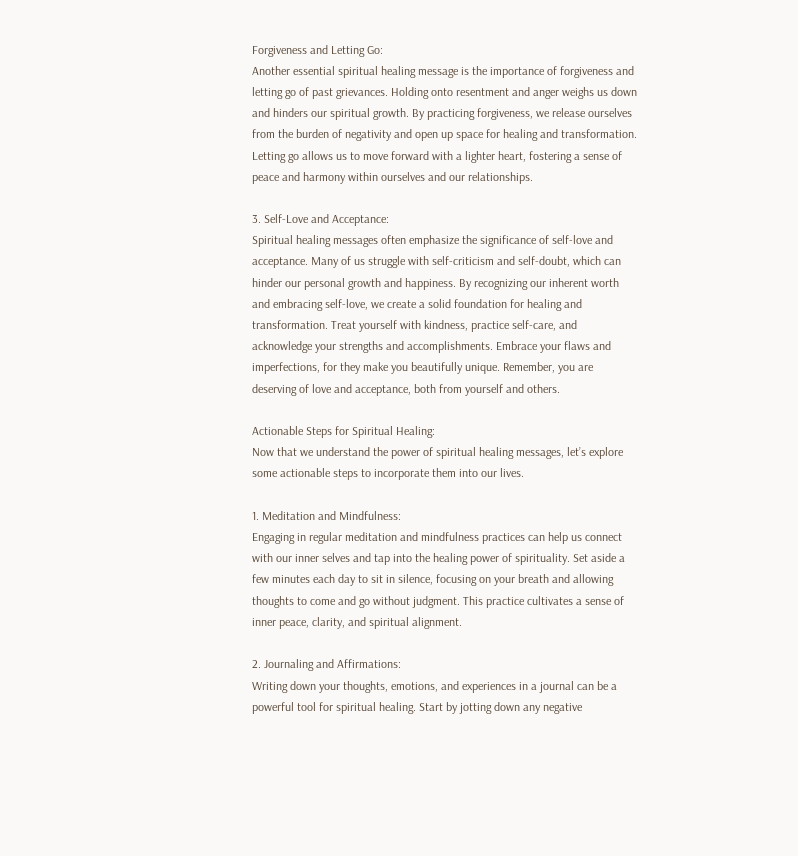Forgiveness and Letting Go:
Another essential spiritual healing message is the importance of forgiveness and letting go of past grievances. Holding onto resentment and anger weighs us down and hinders our spiritual growth. By practicing forgiveness, we release ourselves from the burden of negativity and open up space for healing and transformation. Letting go allows us to move forward with a lighter heart, fostering a sense of peace and harmony within ourselves and our relationships.

3. Self-Love and Acceptance:
Spiritual healing messages often emphasize the significance of self-love and acceptance. Many of us struggle with self-criticism and self-doubt, which can hinder our personal growth and happiness. By recognizing our inherent worth and embracing self-love, we create a solid foundation for healing and transformation. Treat yourself with kindness, practice self-care, and acknowledge your strengths and accomplishments. Embrace your flaws and imperfections, for they make you beautifully unique. Remember, you are deserving of love and acceptance, both from yourself and others.

Actionable Steps for Spiritual Healing:
Now that we understand the power of spiritual healing messages, let’s explore some actionable steps to incorporate them into our lives.

1. Meditation and Mindfulness:
Engaging in regular meditation and mindfulness practices can help us connect with our inner selves and tap into the healing power of spirituality. Set aside a few minutes each day to sit in silence, focusing on your breath and allowing thoughts to come and go without judgment. This practice cultivates a sense of inner peace, clarity, and spiritual alignment.

2. Journaling and Affirmations:
Writing down your thoughts, emotions, and experiences in a journal can be a powerful tool for spiritual healing. Start by jotting down any negative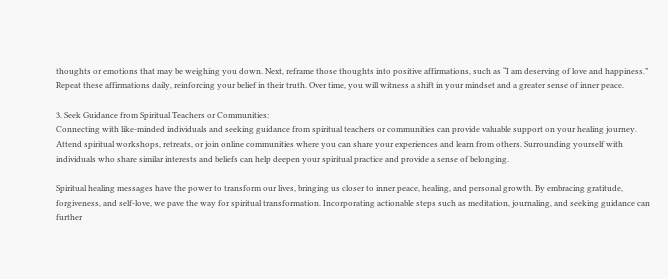thoughts or emotions that may be weighing you down. Next, reframe those thoughts into positive affirmations, such as “I am deserving of love and happiness.” Repeat these affirmations daily, reinforcing your belief in their truth. Over time, you will witness a shift in your mindset and a greater sense of inner peace.

3. Seek Guidance from Spiritual Teachers or Communities:
Connecting with like-minded individuals and seeking guidance from spiritual teachers or communities can provide valuable support on your healing journey. Attend spiritual workshops, retreats, or join online communities where you can share your experiences and learn from others. Surrounding yourself with individuals who share similar interests and beliefs can help deepen your spiritual practice and provide a sense of belonging.

Spiritual healing messages have the power to transform our lives, bringing us closer to inner peace, healing, and personal growth. By embracing gratitude, forgiveness, and self-love, we pave the way for spiritual transformation. Incorporating actionable steps such as meditation, journaling, and seeking guidance can further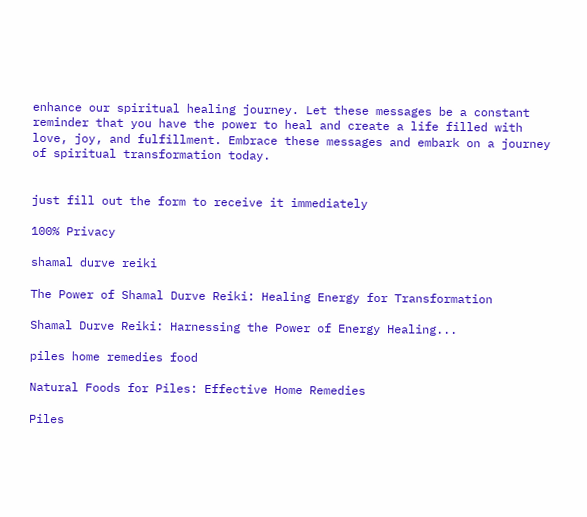enhance our spiritual healing journey. Let these messages be a constant reminder that you have the power to heal and create a life filled with love, joy, and fulfillment. Embrace these messages and embark on a journey of spiritual transformation today.


just fill out the form to receive it immediately

100% Privacy

shamal durve reiki

The Power of Shamal Durve Reiki: Healing Energy for Transformation

Shamal Durve Reiki: Harnessing the Power of Energy Healing...

piles home remedies food

Natural Foods for Piles: Effective Home Remedies

Piles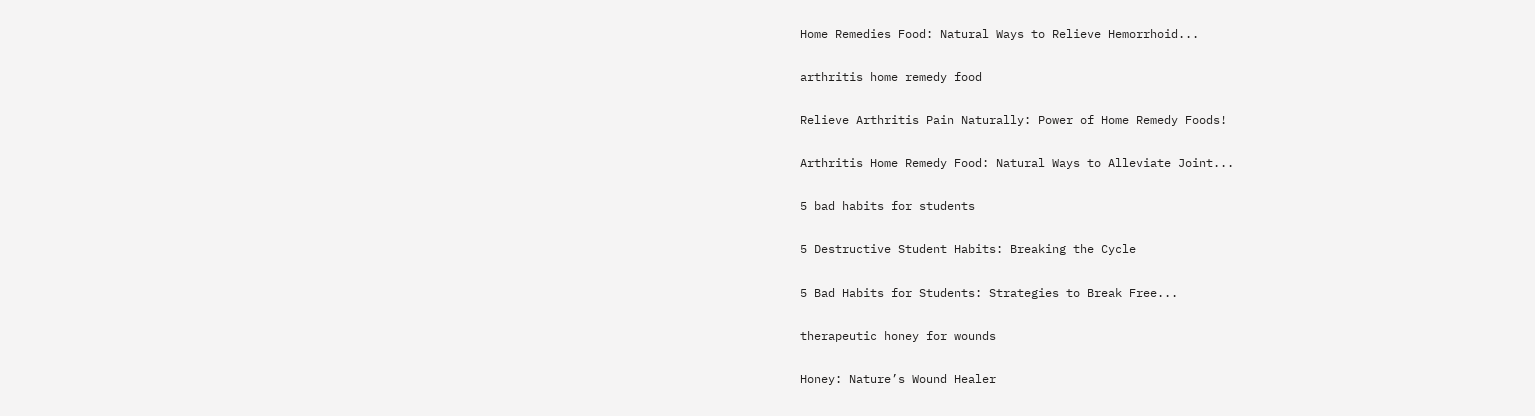Home Remedies Food: Natural Ways to Relieve Hemorrhoid...

arthritis home remedy food

Relieve Arthritis Pain Naturally: Power of Home Remedy Foods!

Arthritis Home Remedy Food: Natural Ways to Alleviate Joint...

5 bad habits for students

5 Destructive Student Habits: Breaking the Cycle

5 Bad Habits for Students: Strategies to Break Free...

therapeutic honey for wounds

Honey: Nature’s Wound Healer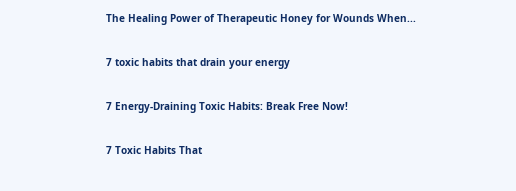The Healing Power of Therapeutic Honey for Wounds When...

7 toxic habits that drain your energy

7 Energy-Draining Toxic Habits: Break Free Now!

7 Toxic Habits That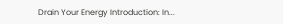Drain Your Energy Introduction: In...